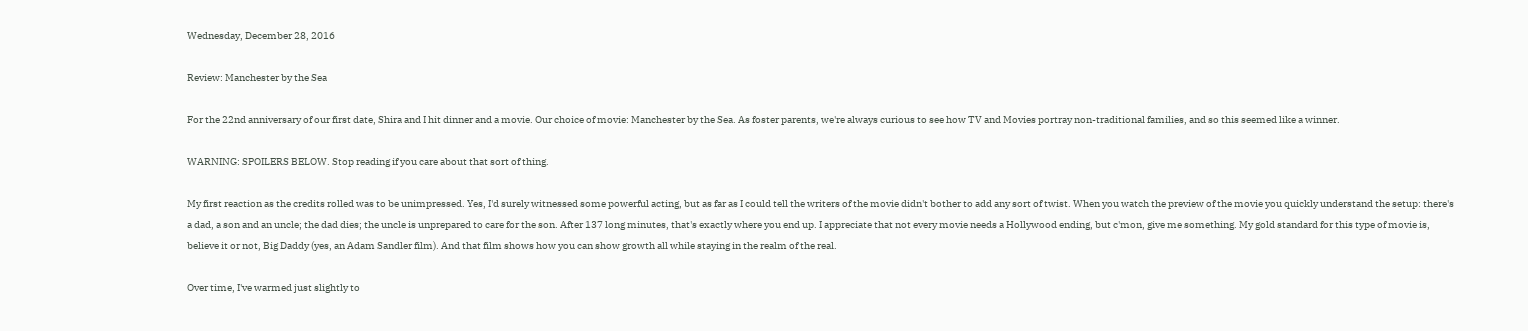Wednesday, December 28, 2016

Review: Manchester by the Sea

For the 22nd anniversary of our first date, Shira and I hit dinner and a movie. Our choice of movie: Manchester by the Sea. As foster parents, we're always curious to see how TV and Movies portray non-traditional families, and so this seemed like a winner.

WARNING: SPOILERS BELOW. Stop reading if you care about that sort of thing.

My first reaction as the credits rolled was to be unimpressed. Yes, I'd surely witnessed some powerful acting, but as far as I could tell the writers of the movie didn't bother to add any sort of twist. When you watch the preview of the movie you quickly understand the setup: there's a dad, a son and an uncle; the dad dies; the uncle is unprepared to care for the son. After 137 long minutes, that's exactly where you end up. I appreciate that not every movie needs a Hollywood ending, but c'mon, give me something. My gold standard for this type of movie is, believe it or not, Big Daddy (yes, an Adam Sandler film). And that film shows how you can show growth all while staying in the realm of the real.

Over time, I've warmed just slightly to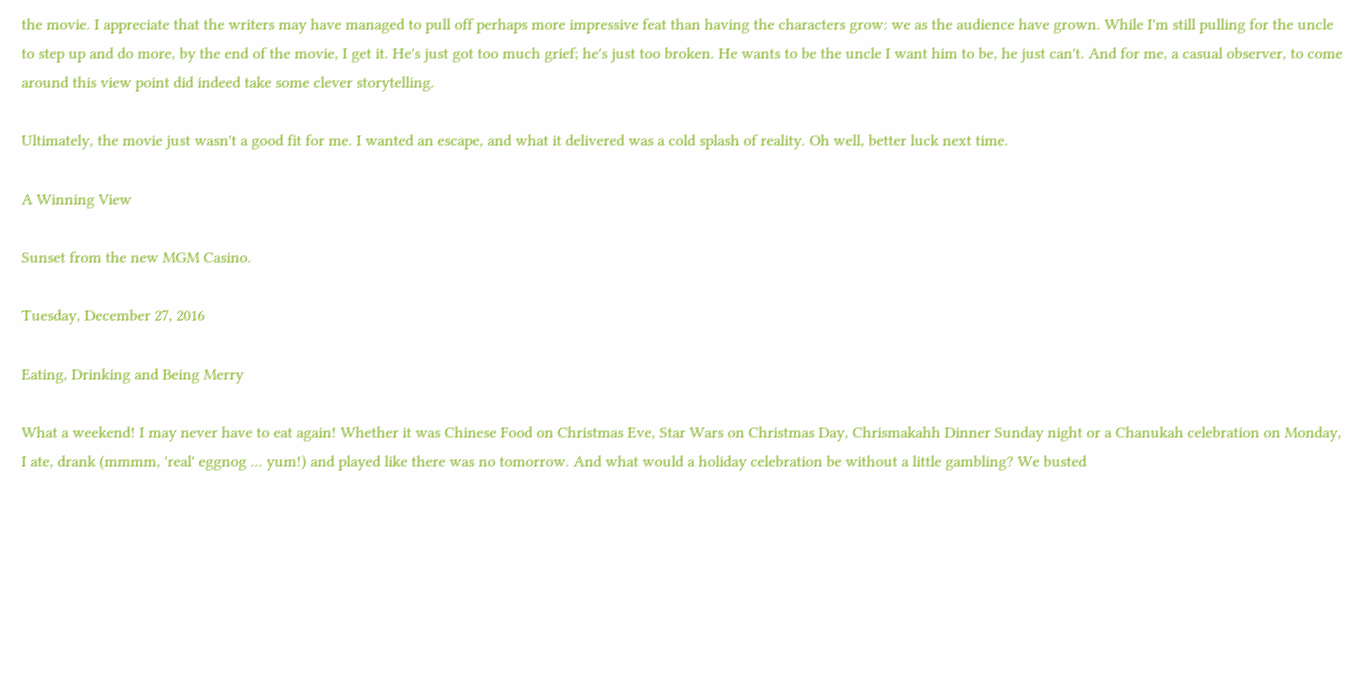the movie. I appreciate that the writers may have managed to pull off perhaps more impressive feat than having the characters grow: we as the audience have grown. While I'm still pulling for the uncle to step up and do more, by the end of the movie, I get it. He's just got too much grief; he's just too broken. He wants to be the uncle I want him to be, he just can't. And for me, a casual observer, to come around this view point did indeed take some clever storytelling.

Ultimately, the movie just wasn't a good fit for me. I wanted an escape, and what it delivered was a cold splash of reality. Oh well, better luck next time.

A Winning View

Sunset from the new MGM Casino.

Tuesday, December 27, 2016

Eating, Drinking and Being Merry

What a weekend! I may never have to eat again! Whether it was Chinese Food on Christmas Eve, Star Wars on Christmas Day, Chrismakahh Dinner Sunday night or a Chanukah celebration on Monday, I ate, drank (mmmm, 'real' eggnog ... yum!) and played like there was no tomorrow. And what would a holiday celebration be without a little gambling? We busted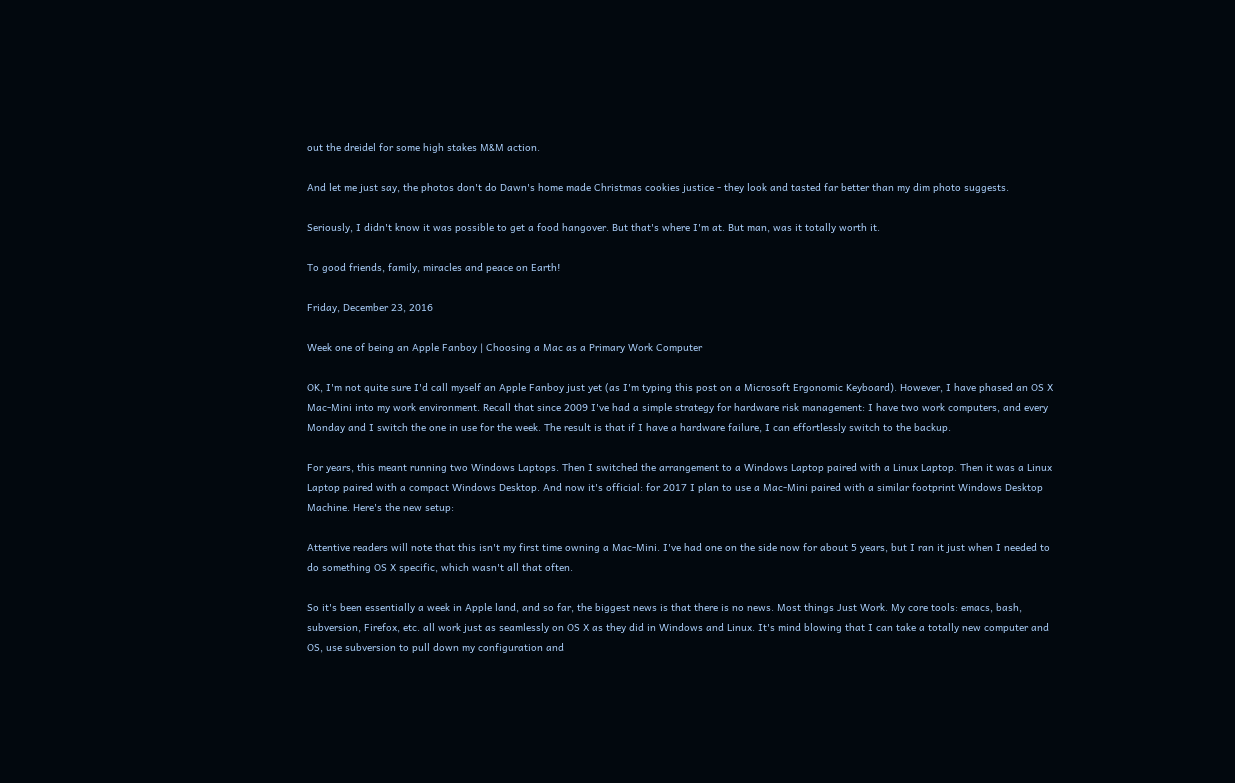out the dreidel for some high stakes M&M action.

And let me just say, the photos don't do Dawn's home made Christmas cookies justice - they look and tasted far better than my dim photo suggests.

Seriously, I didn't know it was possible to get a food hangover. But that's where I'm at. But man, was it totally worth it.

To good friends, family, miracles and peace on Earth!

Friday, December 23, 2016

Week one of being an Apple Fanboy | Choosing a Mac as a Primary Work Computer

OK, I'm not quite sure I'd call myself an Apple Fanboy just yet (as I'm typing this post on a Microsoft Ergonomic Keyboard). However, I have phased an OS X Mac-Mini into my work environment. Recall that since 2009 I've had a simple strategy for hardware risk management: I have two work computers, and every Monday and I switch the one in use for the week. The result is that if I have a hardware failure, I can effortlessly switch to the backup.

For years, this meant running two Windows Laptops. Then I switched the arrangement to a Windows Laptop paired with a Linux Laptop. Then it was a Linux Laptop paired with a compact Windows Desktop. And now it's official: for 2017 I plan to use a Mac-Mini paired with a similar footprint Windows Desktop Machine. Here's the new setup:

Attentive readers will note that this isn't my first time owning a Mac-Mini. I've had one on the side now for about 5 years, but I ran it just when I needed to do something OS X specific, which wasn't all that often.

So it's been essentially a week in Apple land, and so far, the biggest news is that there is no news. Most things Just Work. My core tools: emacs, bash, subversion, Firefox, etc. all work just as seamlessly on OS X as they did in Windows and Linux. It's mind blowing that I can take a totally new computer and OS, use subversion to pull down my configuration and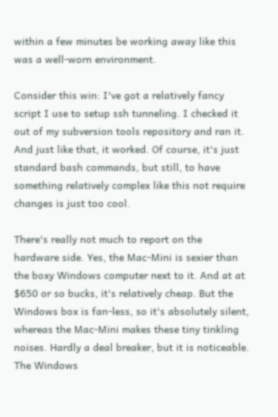within a few minutes be working away like this was a well-worn environment.

Consider this win: I've got a relatively fancy script I use to setup ssh tunneling. I checked it out of my subversion tools repository and ran it. And just like that, it worked. Of course, it's just standard bash commands, but still, to have something relatively complex like this not require changes is just too cool.

There's really not much to report on the hardware side. Yes, the Mac-Mini is sexier than the boxy Windows computer next to it. And at at $650 or so bucks, it's relatively cheap. But the Windows box is fan-less, so it's absolutely silent, whereas the Mac-Mini makes these tiny tinkling noises. Hardly a deal breaker, but it is noticeable. The Windows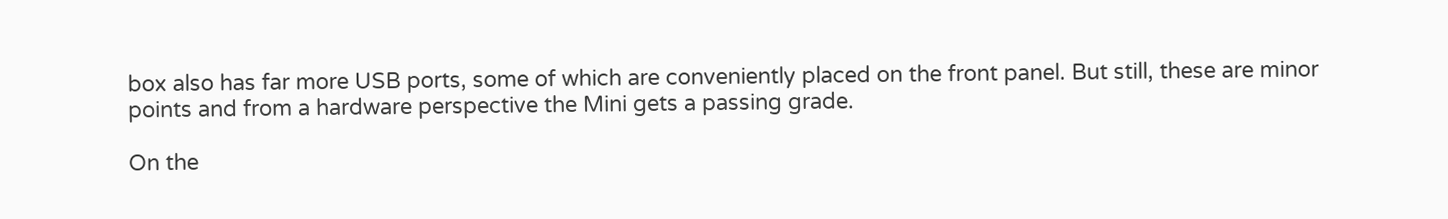box also has far more USB ports, some of which are conveniently placed on the front panel. But still, these are minor points and from a hardware perspective the Mini gets a passing grade.

On the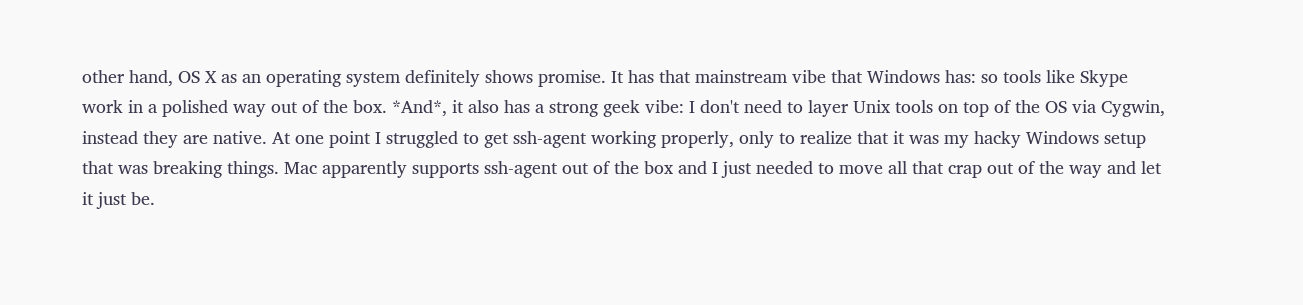other hand, OS X as an operating system definitely shows promise. It has that mainstream vibe that Windows has: so tools like Skype work in a polished way out of the box. *And*, it also has a strong geek vibe: I don't need to layer Unix tools on top of the OS via Cygwin, instead they are native. At one point I struggled to get ssh-agent working properly, only to realize that it was my hacky Windows setup that was breaking things. Mac apparently supports ssh-agent out of the box and I just needed to move all that crap out of the way and let it just be.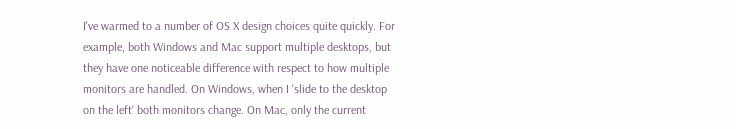I've warmed to a number of OS X design choices quite quickly. For example, both Windows and Mac support multiple desktops, but they have one noticeable difference with respect to how multiple monitors are handled. On Windows, when I 'slide to the desktop on the left' both monitors change. On Mac, only the current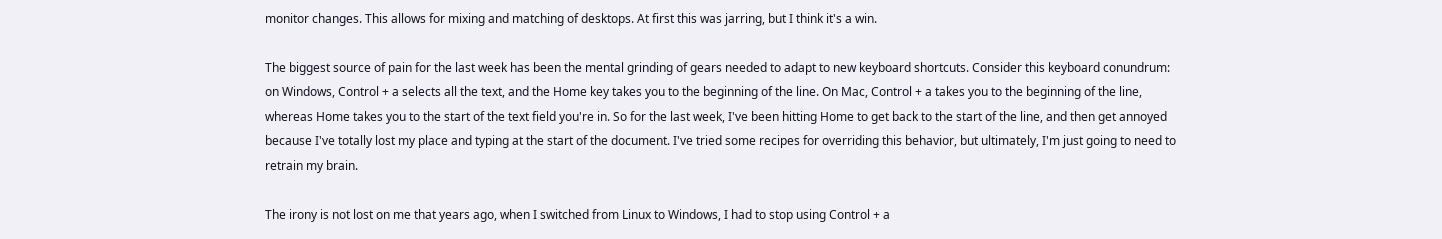monitor changes. This allows for mixing and matching of desktops. At first this was jarring, but I think it's a win.

The biggest source of pain for the last week has been the mental grinding of gears needed to adapt to new keyboard shortcuts. Consider this keyboard conundrum: on Windows, Control + a selects all the text, and the Home key takes you to the beginning of the line. On Mac, Control + a takes you to the beginning of the line, whereas Home takes you to the start of the text field you're in. So for the last week, I've been hitting Home to get back to the start of the line, and then get annoyed because I've totally lost my place and typing at the start of the document. I've tried some recipes for overriding this behavior, but ultimately, I'm just going to need to retrain my brain.

The irony is not lost on me that years ago, when I switched from Linux to Windows, I had to stop using Control + a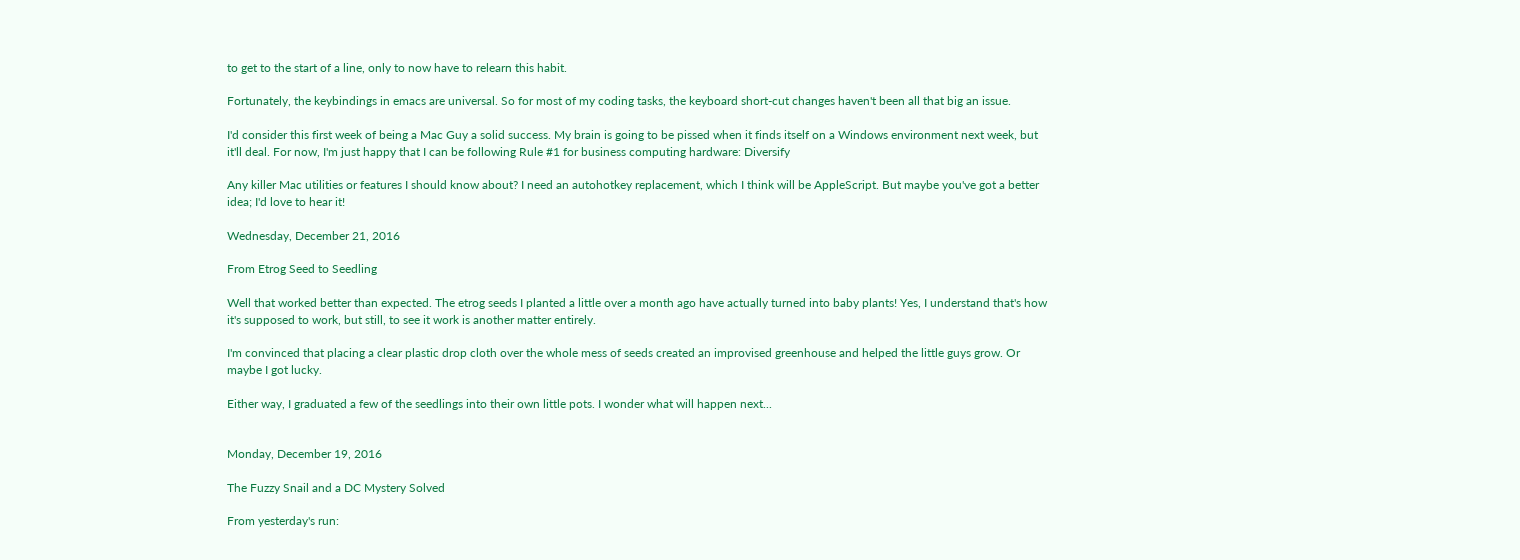to get to the start of a line, only to now have to relearn this habit.

Fortunately, the keybindings in emacs are universal. So for most of my coding tasks, the keyboard short-cut changes haven't been all that big an issue.

I'd consider this first week of being a Mac Guy a solid success. My brain is going to be pissed when it finds itself on a Windows environment next week, but it'll deal. For now, I'm just happy that I can be following Rule #1 for business computing hardware: Diversify

Any killer Mac utilities or features I should know about? I need an autohotkey replacement, which I think will be AppleScript. But maybe you've got a better idea; I'd love to hear it!

Wednesday, December 21, 2016

From Etrog Seed to Seedling

Well that worked better than expected. The etrog seeds I planted a little over a month ago have actually turned into baby plants! Yes, I understand that's how it's supposed to work, but still, to see it work is another matter entirely.

I'm convinced that placing a clear plastic drop cloth over the whole mess of seeds created an improvised greenhouse and helped the little guys grow. Or maybe I got lucky.

Either way, I graduated a few of the seedlings into their own little pots. I wonder what will happen next...


Monday, December 19, 2016

The Fuzzy Snail and a DC Mystery Solved

From yesterday's run: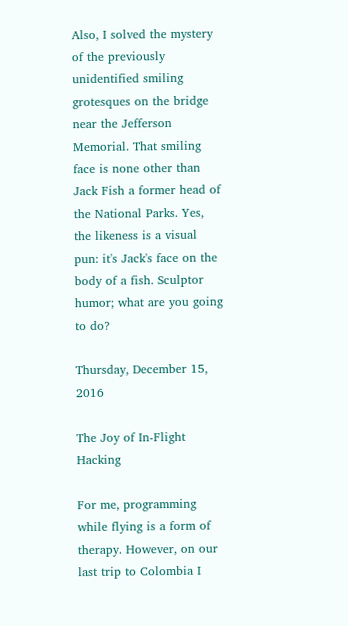Also, I solved the mystery of the previously unidentified smiling grotesques on the bridge near the Jefferson Memorial. That smiling face is none other than Jack Fish a former head of the National Parks. Yes, the likeness is a visual pun: it's Jack's face on the body of a fish. Sculptor humor; what are you going to do?

Thursday, December 15, 2016

The Joy of In-Flight Hacking

For me, programming while flying is a form of therapy. However, on our last trip to Colombia I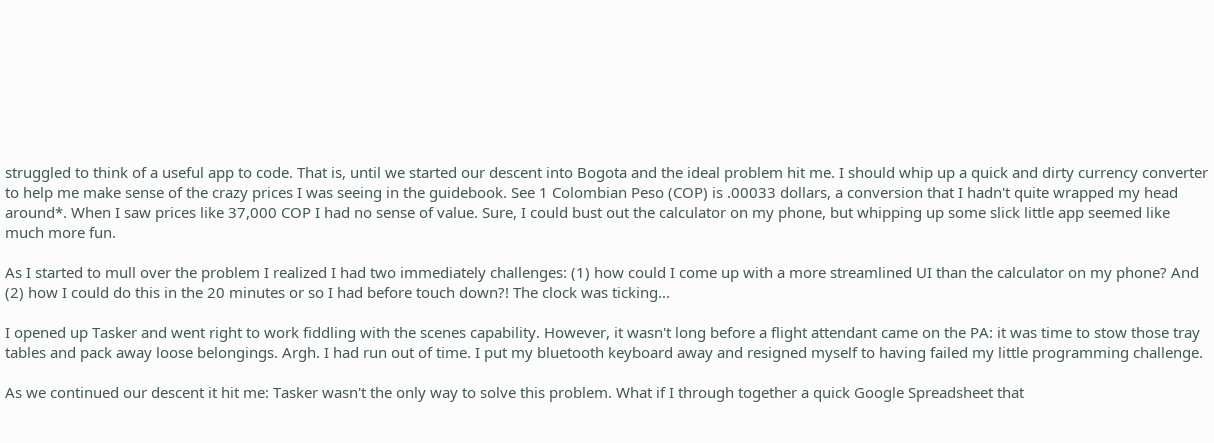struggled to think of a useful app to code. That is, until we started our descent into Bogota and the ideal problem hit me. I should whip up a quick and dirty currency converter to help me make sense of the crazy prices I was seeing in the guidebook. See 1 Colombian Peso (COP) is .00033 dollars, a conversion that I hadn't quite wrapped my head around*. When I saw prices like 37,000 COP I had no sense of value. Sure, I could bust out the calculator on my phone, but whipping up some slick little app seemed like much more fun.

As I started to mull over the problem I realized I had two immediately challenges: (1) how could I come up with a more streamlined UI than the calculator on my phone? And (2) how I could do this in the 20 minutes or so I had before touch down?! The clock was ticking...

I opened up Tasker and went right to work fiddling with the scenes capability. However, it wasn't long before a flight attendant came on the PA: it was time to stow those tray tables and pack away loose belongings. Argh. I had run out of time. I put my bluetooth keyboard away and resigned myself to having failed my little programming challenge.

As we continued our descent it hit me: Tasker wasn't the only way to solve this problem. What if I through together a quick Google Spreadsheet that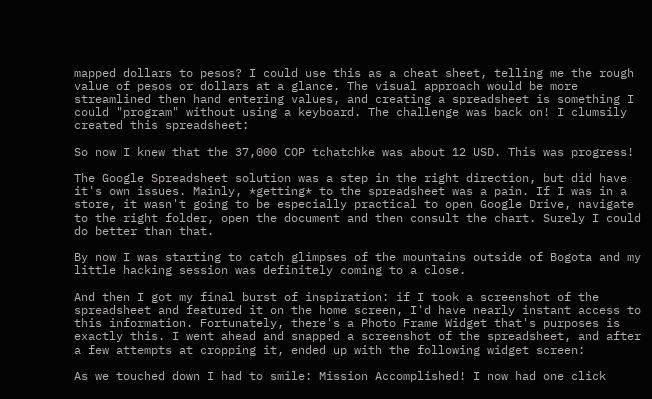mapped dollars to pesos? I could use this as a cheat sheet, telling me the rough value of pesos or dollars at a glance. The visual approach would be more streamlined then hand entering values, and creating a spreadsheet is something I could "program" without using a keyboard. The challenge was back on! I clumsily created this spreadsheet:

So now I knew that the 37,000 COP tchatchke was about 12 USD. This was progress!

The Google Spreadsheet solution was a step in the right direction, but did have it's own issues. Mainly, *getting* to the spreadsheet was a pain. If I was in a store, it wasn't going to be especially practical to open Google Drive, navigate to the right folder, open the document and then consult the chart. Surely I could do better than that.

By now I was starting to catch glimpses of the mountains outside of Bogota and my little hacking session was definitely coming to a close.

And then I got my final burst of inspiration: if I took a screenshot of the spreadsheet and featured it on the home screen, I'd have nearly instant access to this information. Fortunately, there's a Photo Frame Widget that's purposes is exactly this. I went ahead and snapped a screenshot of the spreadsheet, and after a few attempts at cropping it, ended up with the following widget screen:

As we touched down I had to smile: Mission Accomplished! I now had one click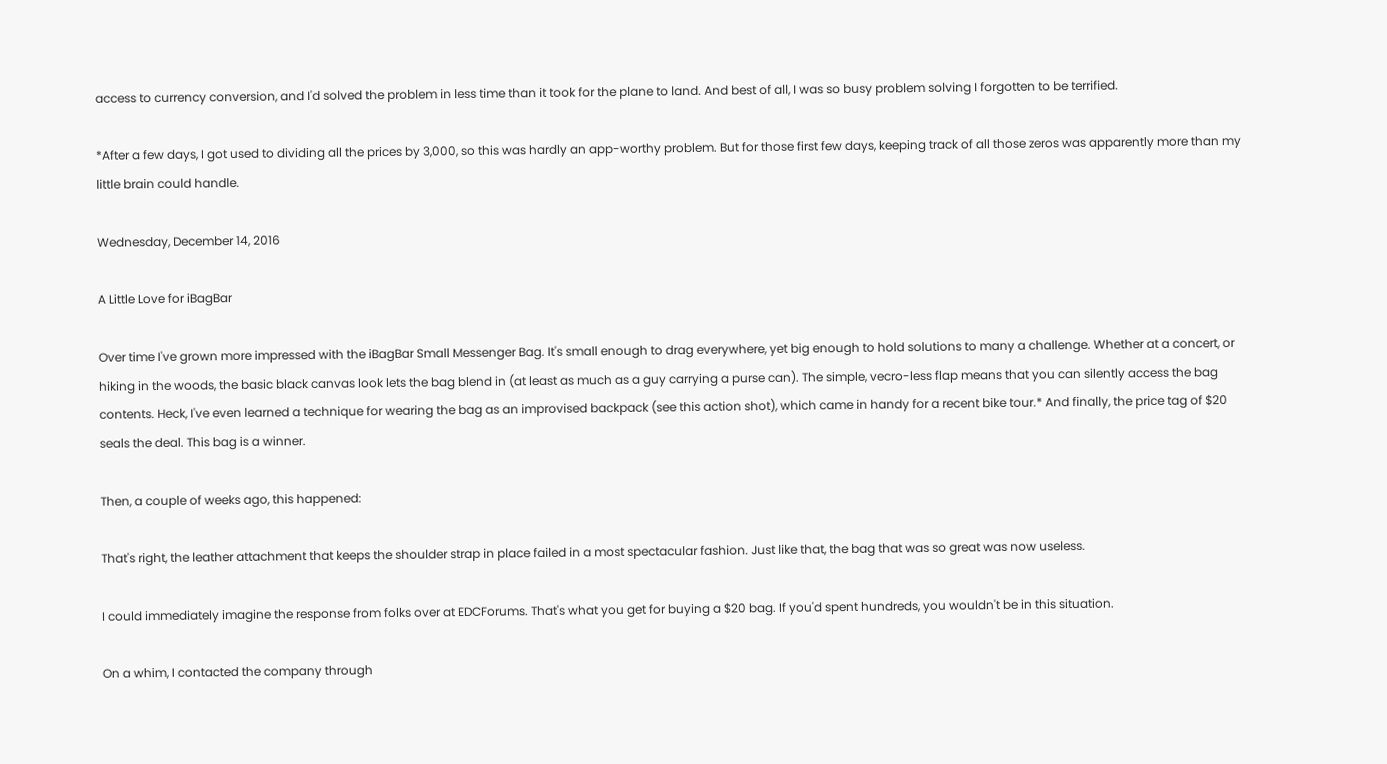access to currency conversion, and I'd solved the problem in less time than it took for the plane to land. And best of all, I was so busy problem solving I forgotten to be terrified.

*After a few days, I got used to dividing all the prices by 3,000, so this was hardly an app-worthy problem. But for those first few days, keeping track of all those zeros was apparently more than my little brain could handle.

Wednesday, December 14, 2016

A Little Love for iBagBar

Over time I've grown more impressed with the iBagBar Small Messenger Bag. It's small enough to drag everywhere, yet big enough to hold solutions to many a challenge. Whether at a concert, or hiking in the woods, the basic black canvas look lets the bag blend in (at least as much as a guy carrying a purse can). The simple, vecro-less flap means that you can silently access the bag contents. Heck, I've even learned a technique for wearing the bag as an improvised backpack (see this action shot), which came in handy for a recent bike tour.* And finally, the price tag of $20 seals the deal. This bag is a winner.

Then, a couple of weeks ago, this happened:

That's right, the leather attachment that keeps the shoulder strap in place failed in a most spectacular fashion. Just like that, the bag that was so great was now useless.

I could immediately imagine the response from folks over at EDCForums. That's what you get for buying a $20 bag. If you'd spent hundreds, you wouldn't be in this situation.

On a whim, I contacted the company through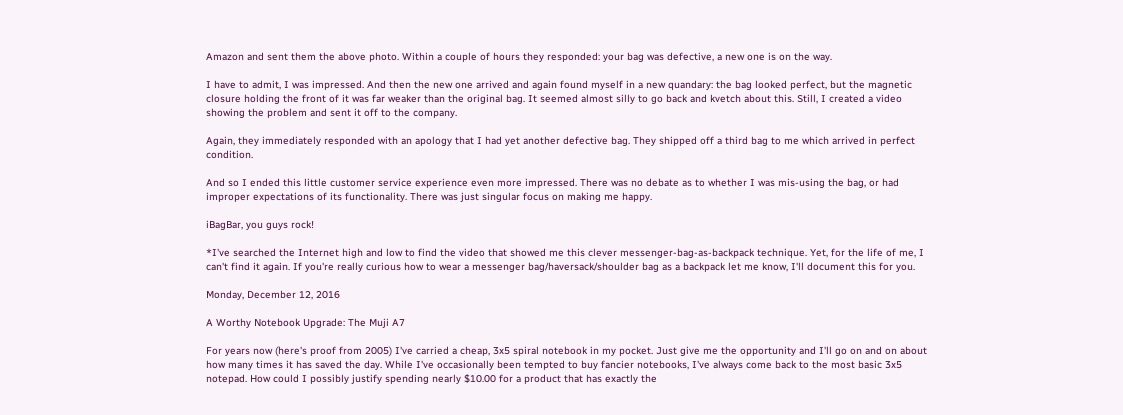Amazon and sent them the above photo. Within a couple of hours they responded: your bag was defective, a new one is on the way.

I have to admit, I was impressed. And then the new one arrived and again found myself in a new quandary: the bag looked perfect, but the magnetic closure holding the front of it was far weaker than the original bag. It seemed almost silly to go back and kvetch about this. Still, I created a video showing the problem and sent it off to the company.

Again, they immediately responded with an apology that I had yet another defective bag. They shipped off a third bag to me which arrived in perfect condition.

And so I ended this little customer service experience even more impressed. There was no debate as to whether I was mis-using the bag, or had improper expectations of its functionality. There was just singular focus on making me happy.

iBagBar, you guys rock!

*I've searched the Internet high and low to find the video that showed me this clever messenger-bag-as-backpack technique. Yet, for the life of me, I can't find it again. If you're really curious how to wear a messenger bag/haversack/shoulder bag as a backpack let me know, I'll document this for you.

Monday, December 12, 2016

A Worthy Notebook Upgrade: The Muji A7

For years now (here's proof from 2005) I've carried a cheap, 3x5 spiral notebook in my pocket. Just give me the opportunity and I'll go on and on about how many times it has saved the day. While I've occasionally been tempted to buy fancier notebooks, I've always come back to the most basic 3x5 notepad. How could I possibly justify spending nearly $10.00 for a product that has exactly the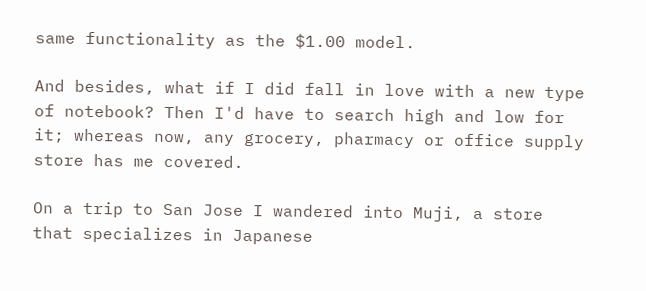same functionality as the $1.00 model.

And besides, what if I did fall in love with a new type of notebook? Then I'd have to search high and low for it; whereas now, any grocery, pharmacy or office supply store has me covered.

On a trip to San Jose I wandered into Muji, a store that specializes in Japanese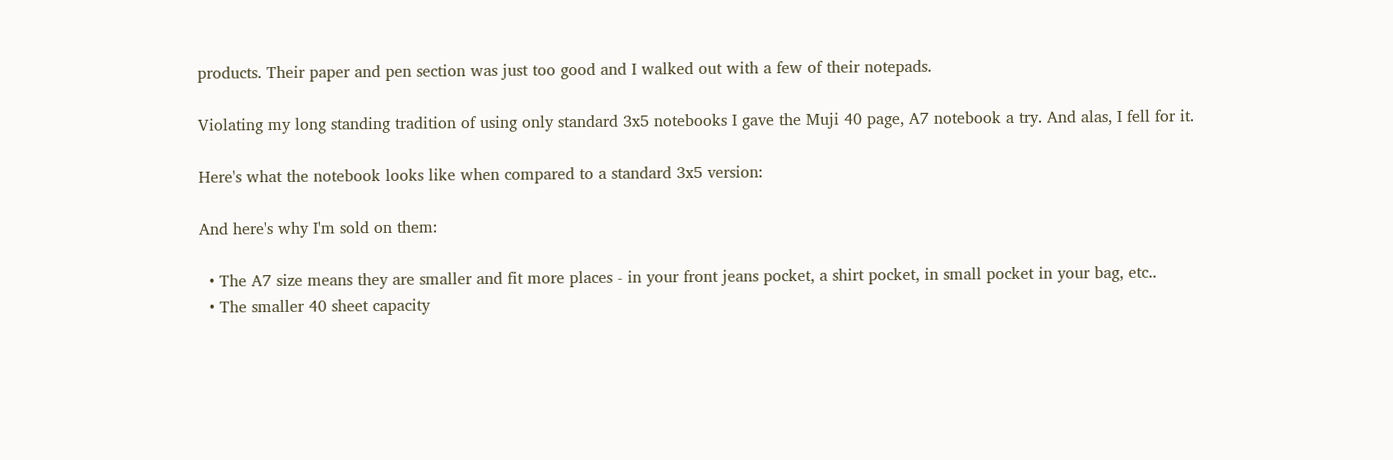products. Their paper and pen section was just too good and I walked out with a few of their notepads.

Violating my long standing tradition of using only standard 3x5 notebooks I gave the Muji 40 page, A7 notebook a try. And alas, I fell for it.

Here's what the notebook looks like when compared to a standard 3x5 version:

And here's why I'm sold on them:

  • The A7 size means they are smaller and fit more places - in your front jeans pocket, a shirt pocket, in small pocket in your bag, etc..
  • The smaller 40 sheet capacity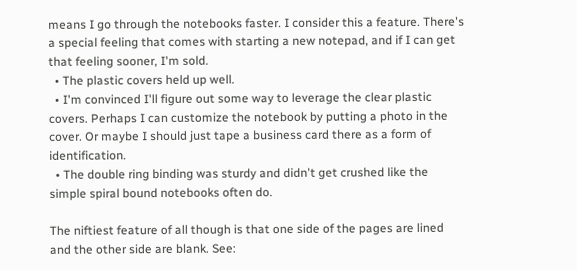means I go through the notebooks faster. I consider this a feature. There's a special feeling that comes with starting a new notepad, and if I can get that feeling sooner, I'm sold.
  • The plastic covers held up well.
  • I'm convinced I'll figure out some way to leverage the clear plastic covers. Perhaps I can customize the notebook by putting a photo in the cover. Or maybe I should just tape a business card there as a form of identification.
  • The double ring binding was sturdy and didn't get crushed like the simple spiral bound notebooks often do.

The niftiest feature of all though is that one side of the pages are lined and the other side are blank. See: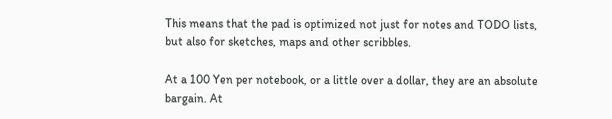This means that the pad is optimized not just for notes and TODO lists, but also for sketches, maps and other scribbles.

At a 100 Yen per notebook, or a little over a dollar, they are an absolute bargain. At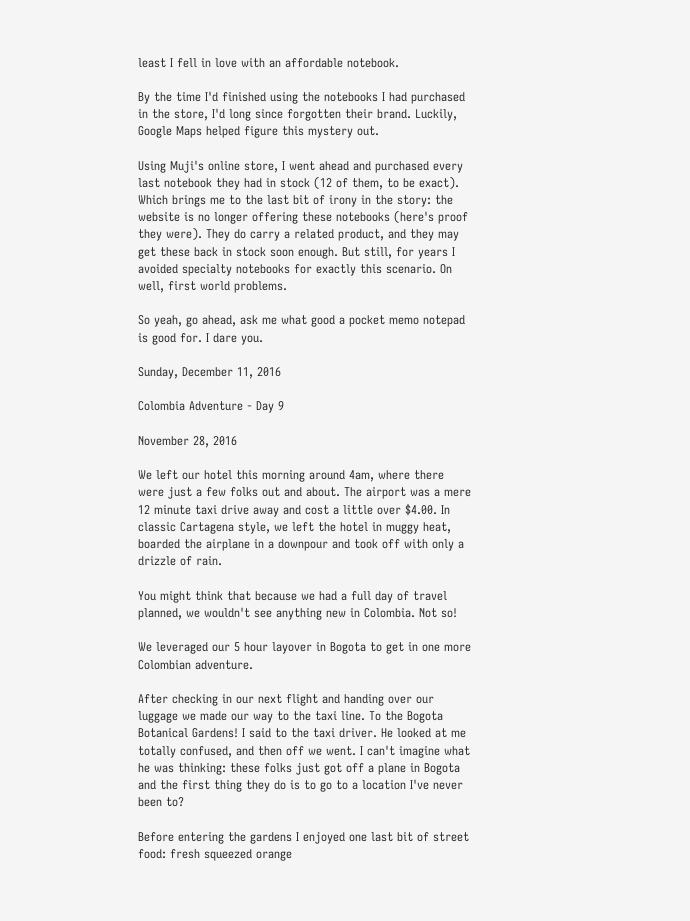least I fell in love with an affordable notebook.

By the time I'd finished using the notebooks I had purchased in the store, I'd long since forgotten their brand. Luckily, Google Maps helped figure this mystery out.

Using Muji's online store, I went ahead and purchased every last notebook they had in stock (12 of them, to be exact). Which brings me to the last bit of irony in the story: the website is no longer offering these notebooks (here's proof they were). They do carry a related product, and they may get these back in stock soon enough. But still, for years I avoided specialty notebooks for exactly this scenario. On well, first world problems.

So yeah, go ahead, ask me what good a pocket memo notepad is good for. I dare you.

Sunday, December 11, 2016

Colombia Adventure - Day 9

November 28, 2016

We left our hotel this morning around 4am, where there were just a few folks out and about. The airport was a mere 12 minute taxi drive away and cost a little over $4.00. In classic Cartagena style, we left the hotel in muggy heat, boarded the airplane in a downpour and took off with only a drizzle of rain.

You might think that because we had a full day of travel planned, we wouldn't see anything new in Colombia. Not so!

We leveraged our 5 hour layover in Bogota to get in one more Colombian adventure.

After checking in our next flight and handing over our luggage we made our way to the taxi line. To the Bogota Botanical Gardens! I said to the taxi driver. He looked at me totally confused, and then off we went. I can't imagine what he was thinking: these folks just got off a plane in Bogota and the first thing they do is to go to a location I've never been to?

Before entering the gardens I enjoyed one last bit of street food: fresh squeezed orange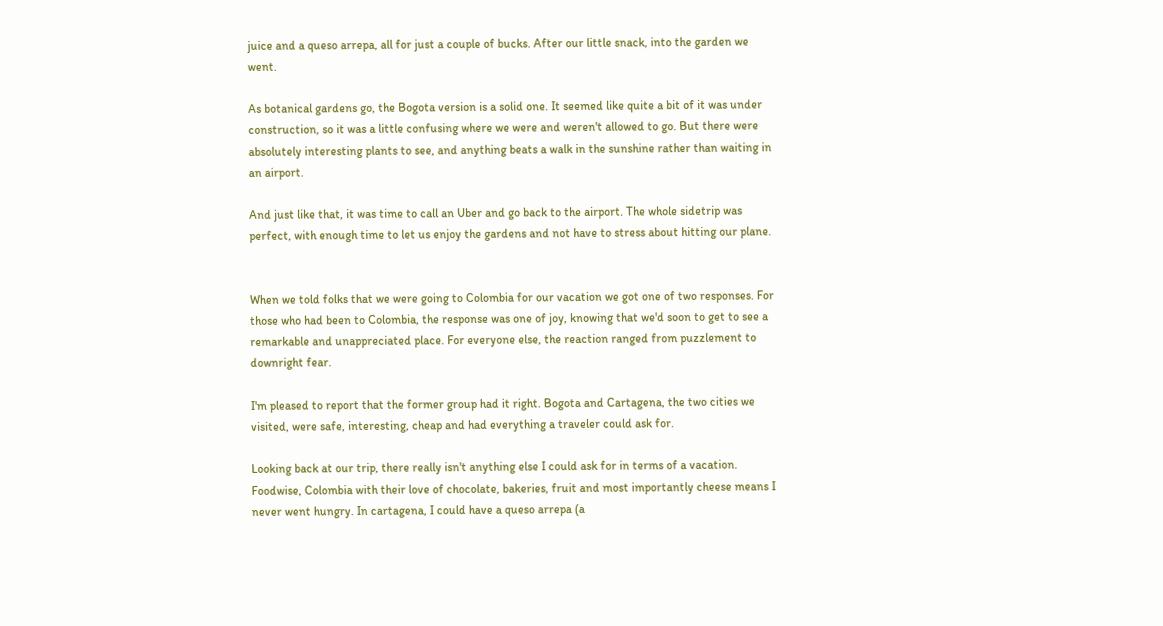juice and a queso arrepa, all for just a couple of bucks. After our little snack, into the garden we went.

As botanical gardens go, the Bogota version is a solid one. It seemed like quite a bit of it was under construction, so it was a little confusing where we were and weren't allowed to go. But there were absolutely interesting plants to see, and anything beats a walk in the sunshine rather than waiting in an airport.

And just like that, it was time to call an Uber and go back to the airport. The whole sidetrip was perfect, with enough time to let us enjoy the gardens and not have to stress about hitting our plane.


When we told folks that we were going to Colombia for our vacation we got one of two responses. For those who had been to Colombia, the response was one of joy, knowing that we'd soon to get to see a remarkable and unappreciated place. For everyone else, the reaction ranged from puzzlement to downright fear.

I'm pleased to report that the former group had it right. Bogota and Cartagena, the two cities we visited, were safe, interesting, cheap and had everything a traveler could ask for.

Looking back at our trip, there really isn't anything else I could ask for in terms of a vacation. Foodwise, Colombia with their love of chocolate, bakeries, fruit and most importantly cheese means I never went hungry. In cartagena, I could have a queso arrepa (a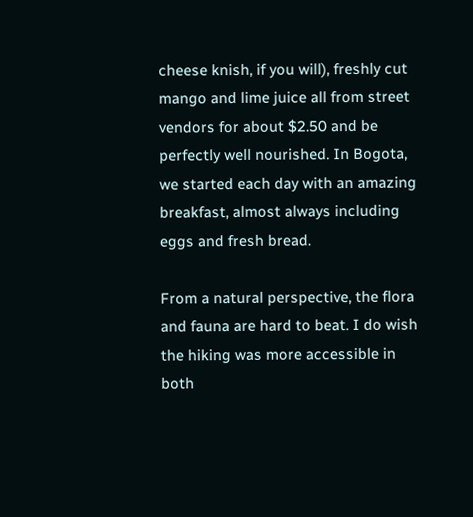cheese knish, if you will), freshly cut mango and lime juice all from street vendors for about $2.50 and be perfectly well nourished. In Bogota, we started each day with an amazing breakfast, almost always including eggs and fresh bread.

From a natural perspective, the flora and fauna are hard to beat. I do wish the hiking was more accessible in both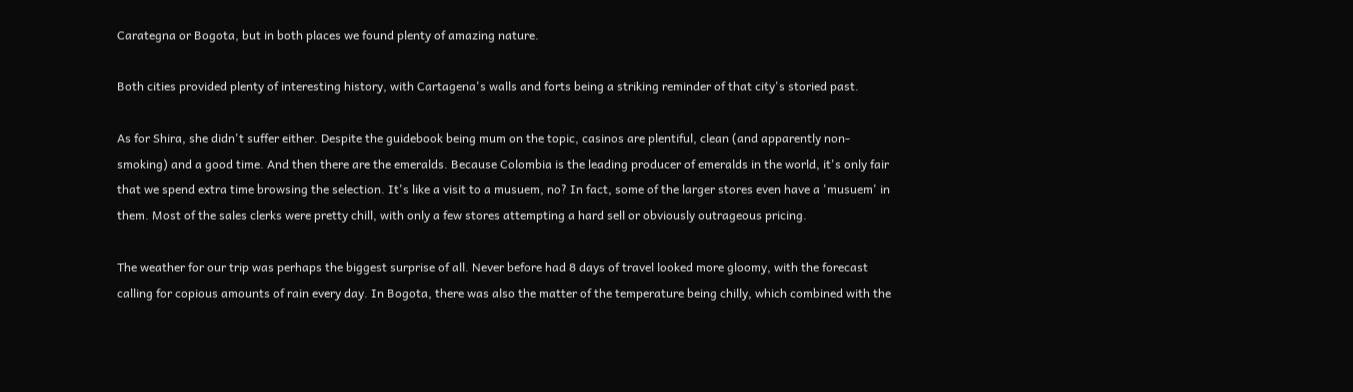Carategna or Bogota, but in both places we found plenty of amazing nature.

Both cities provided plenty of interesting history, with Cartagena's walls and forts being a striking reminder of that city's storied past.

As for Shira, she didn't suffer either. Despite the guidebook being mum on the topic, casinos are plentiful, clean (and apparently non-smoking) and a good time. And then there are the emeralds. Because Colombia is the leading producer of emeralds in the world, it's only fair that we spend extra time browsing the selection. It's like a visit to a musuem, no? In fact, some of the larger stores even have a 'musuem' in them. Most of the sales clerks were pretty chill, with only a few stores attempting a hard sell or obviously outrageous pricing.

The weather for our trip was perhaps the biggest surprise of all. Never before had 8 days of travel looked more gloomy, with the forecast calling for copious amounts of rain every day. In Bogota, there was also the matter of the temperature being chilly, which combined with the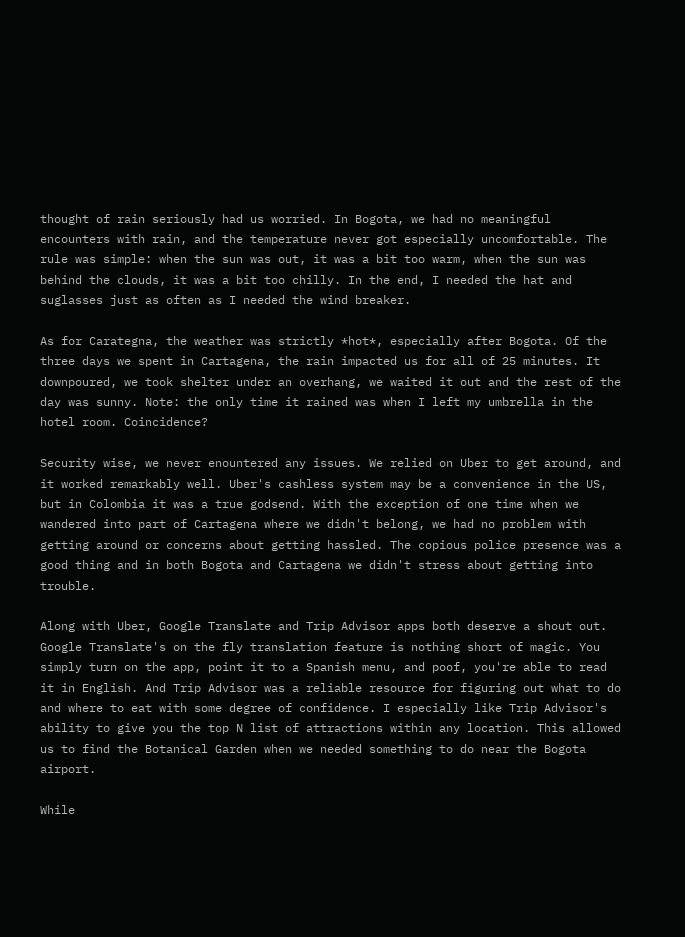thought of rain seriously had us worried. In Bogota, we had no meaningful encounters with rain, and the temperature never got especially uncomfortable. The rule was simple: when the sun was out, it was a bit too warm, when the sun was behind the clouds, it was a bit too chilly. In the end, I needed the hat and suglasses just as often as I needed the wind breaker.

As for Carategna, the weather was strictly *hot*, especially after Bogota. Of the three days we spent in Cartagena, the rain impacted us for all of 25 minutes. It downpoured, we took shelter under an overhang, we waited it out and the rest of the day was sunny. Note: the only time it rained was when I left my umbrella in the hotel room. Coincidence?

Security wise, we never enountered any issues. We relied on Uber to get around, and it worked remarkably well. Uber's cashless system may be a convenience in the US, but in Colombia it was a true godsend. With the exception of one time when we wandered into part of Cartagena where we didn't belong, we had no problem with getting around or concerns about getting hassled. The copious police presence was a good thing and in both Bogota and Cartagena we didn't stress about getting into trouble.

Along with Uber, Google Translate and Trip Advisor apps both deserve a shout out. Google Translate's on the fly translation feature is nothing short of magic. You simply turn on the app, point it to a Spanish menu, and poof, you're able to read it in English. And Trip Advisor was a reliable resource for figuring out what to do and where to eat with some degree of confidence. I especially like Trip Advisor's ability to give you the top N list of attractions within any location. This allowed us to find the Botanical Garden when we needed something to do near the Bogota airport.

While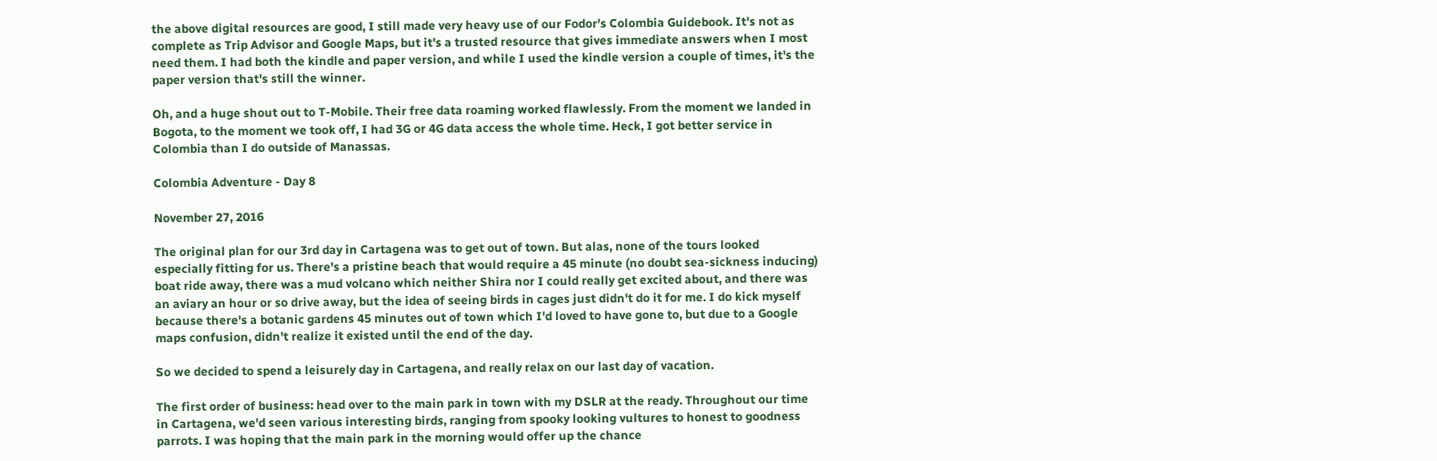the above digital resources are good, I still made very heavy use of our Fodor's Colombia Guidebook. It's not as complete as Trip Advisor and Google Maps, but it's a trusted resource that gives immediate answers when I most need them. I had both the kindle and paper version, and while I used the kindle version a couple of times, it's the paper version that's still the winner.

Oh, and a huge shout out to T-Mobile. Their free data roaming worked flawlessly. From the moment we landed in Bogota, to the moment we took off, I had 3G or 4G data access the whole time. Heck, I got better service in Colombia than I do outside of Manassas.

Colombia Adventure - Day 8

November 27, 2016

The original plan for our 3rd day in Cartagena was to get out of town. But alas, none of the tours looked especially fitting for us. There's a pristine beach that would require a 45 minute (no doubt sea-sickness inducing) boat ride away, there was a mud volcano which neither Shira nor I could really get excited about, and there was an aviary an hour or so drive away, but the idea of seeing birds in cages just didn't do it for me. I do kick myself because there's a botanic gardens 45 minutes out of town which I'd loved to have gone to, but due to a Google maps confusion, didn't realize it existed until the end of the day.

So we decided to spend a leisurely day in Cartagena, and really relax on our last day of vacation.

The first order of business: head over to the main park in town with my DSLR at the ready. Throughout our time in Cartagena, we'd seen various interesting birds, ranging from spooky looking vultures to honest to goodness parrots. I was hoping that the main park in the morning would offer up the chance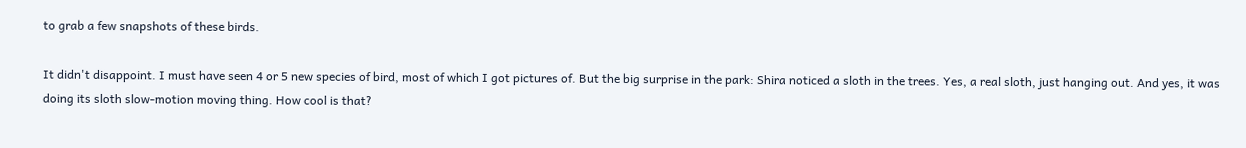to grab a few snapshots of these birds.

It didn't disappoint. I must have seen 4 or 5 new species of bird, most of which I got pictures of. But the big surprise in the park: Shira noticed a sloth in the trees. Yes, a real sloth, just hanging out. And yes, it was doing its sloth slow-motion moving thing. How cool is that?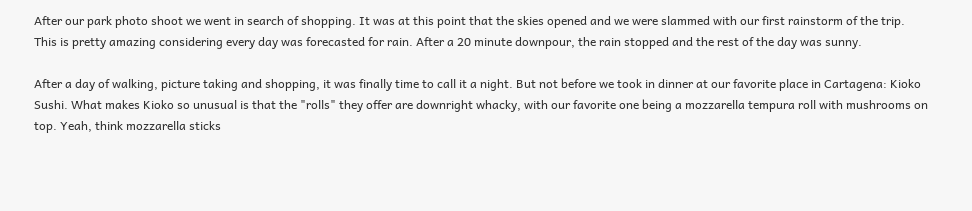After our park photo shoot we went in search of shopping. It was at this point that the skies opened and we were slammed with our first rainstorm of the trip. This is pretty amazing considering every day was forecasted for rain. After a 20 minute downpour, the rain stopped and the rest of the day was sunny.

After a day of walking, picture taking and shopping, it was finally time to call it a night. But not before we took in dinner at our favorite place in Cartagena: Kioko Sushi. What makes Kioko so unusual is that the "rolls" they offer are downright whacky, with our favorite one being a mozzarella tempura roll with mushrooms on top. Yeah, think mozzarella sticks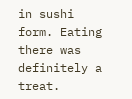in sushi form. Eating there was definitely a treat.